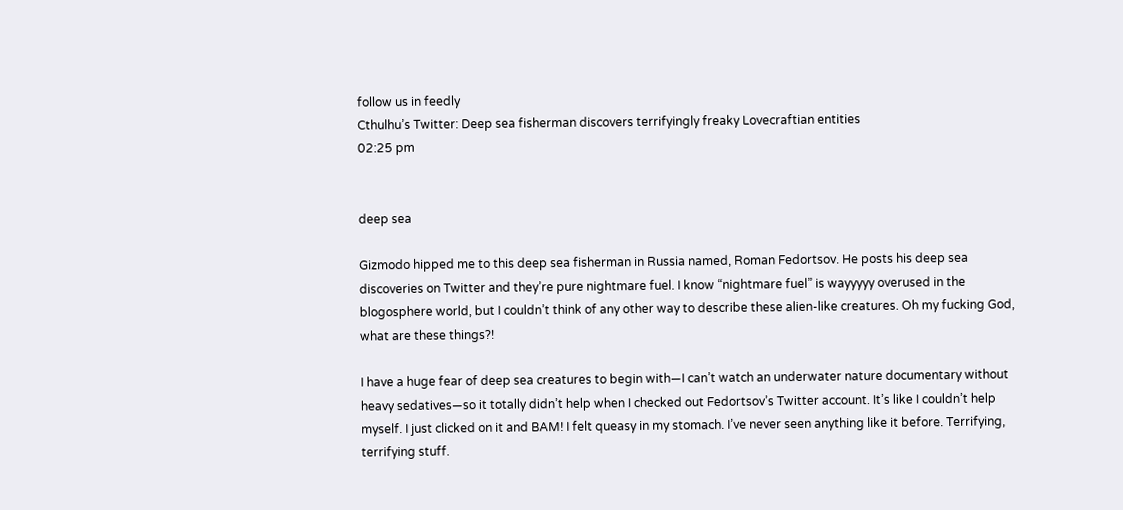follow us in feedly
Cthulhu’s Twitter: Deep sea fisherman discovers terrifyingly freaky Lovecraftian entities
02:25 pm


deep sea

Gizmodo hipped me to this deep sea fisherman in Russia named, Roman Fedortsov. He posts his deep sea discoveries on Twitter and they’re pure nightmare fuel. I know “nightmare fuel” is wayyyyy overused in the blogosphere world, but I couldn’t think of any other way to describe these alien-like creatures. Oh my fucking God, what are these things?!

I have a huge fear of deep sea creatures to begin with—I can’t watch an underwater nature documentary without heavy sedatives—so it totally didn’t help when I checked out Fedortsov’s Twitter account. It’s like I couldn’t help myself. I just clicked on it and BAM! I felt queasy in my stomach. I’ve never seen anything like it before. Terrifying, terrifying stuff.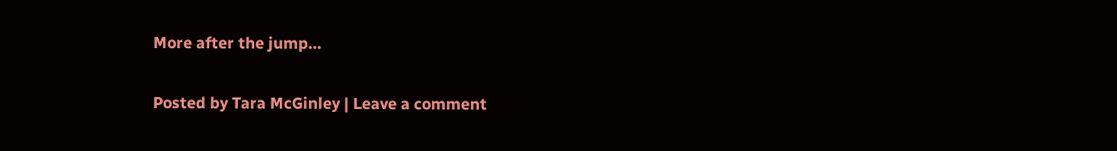More after the jump…

Posted by Tara McGinley | Leave a comment